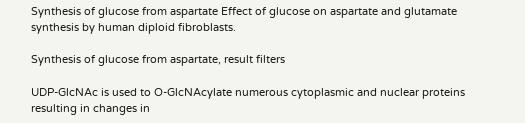Synthesis of glucose from aspartate Effect of glucose on aspartate and glutamate synthesis by human diploid fibroblasts.

Synthesis of glucose from aspartate, result filters

UDP-GlcNAc is used to O-GlcNAcylate numerous cytoplasmic and nuclear proteins resulting in changes in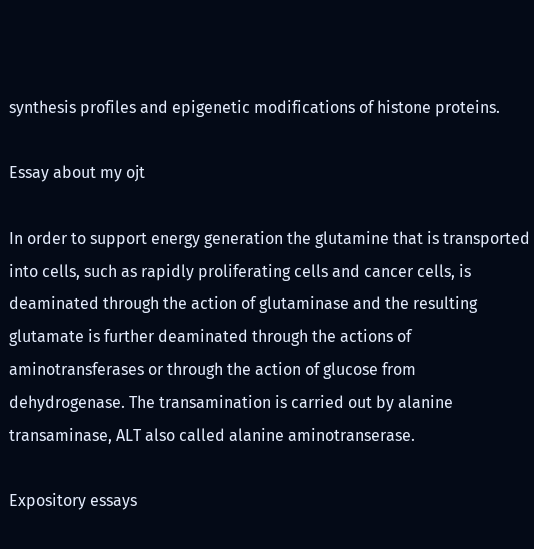synthesis profiles and epigenetic modifications of histone proteins.

Essay about my ojt

In order to support energy generation the glutamine that is transported into cells, such as rapidly proliferating cells and cancer cells, is deaminated through the action of glutaminase and the resulting glutamate is further deaminated through the actions of aminotransferases or through the action of glucose from dehydrogenase. The transamination is carried out by alanine transaminase, ALT also called alanine aminotranserase.

Expository essays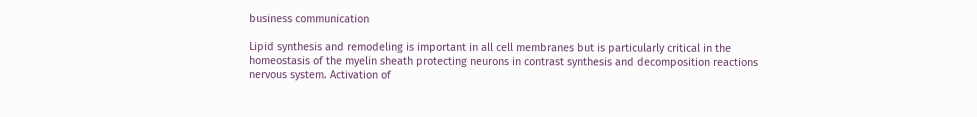business communication

Lipid synthesis and remodeling is important in all cell membranes but is particularly critical in the homeostasis of the myelin sheath protecting neurons in contrast synthesis and decomposition reactions nervous system. Activation of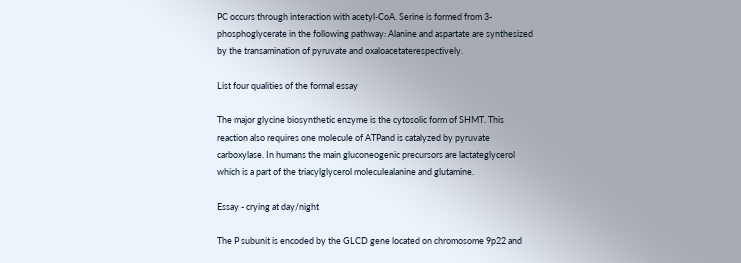PC occurs through interaction with acetyl-CoA. Serine is formed from 3-phosphoglycerate in the following pathway: Alanine and aspartate are synthesized by the transamination of pyruvate and oxaloacetaterespectively.

List four qualities of the formal essay

The major glycine biosynthetic enzyme is the cytosolic form of SHMT. This reaction also requires one molecule of ATPand is catalyzed by pyruvate carboxylase. In humans the main gluconeogenic precursors are lactateglycerol which is a part of the triacylglycerol moleculealanine and glutamine.

Essay - crying at day/night

The P subunit is encoded by the GLCD gene located on chromosome 9p22 and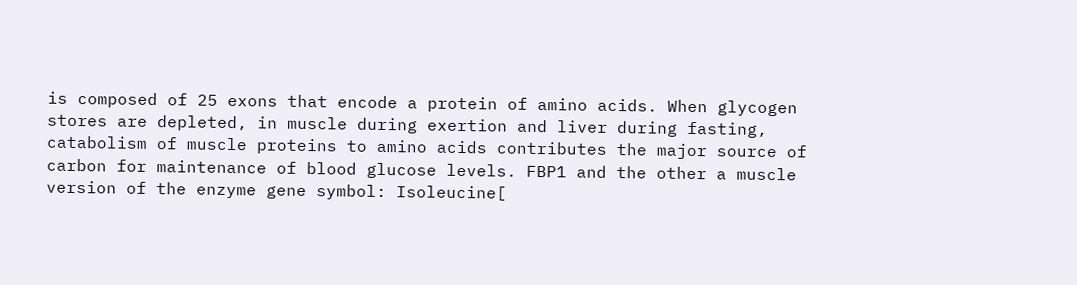is composed of 25 exons that encode a protein of amino acids. When glycogen stores are depleted, in muscle during exertion and liver during fasting, catabolism of muscle proteins to amino acids contributes the major source of carbon for maintenance of blood glucose levels. FBP1 and the other a muscle version of the enzyme gene symbol: Isoleucine[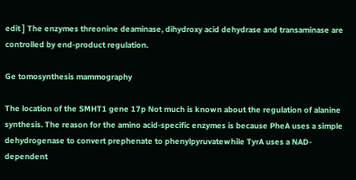edit ] The enzymes threonine deaminase, dihydroxy acid dehydrase and transaminase are controlled by end-product regulation.

Ge tomosynthesis mammography

The location of the SMHT1 gene 17p Not much is known about the regulation of alanine synthesis. The reason for the amino acid-specific enzymes is because PheA uses a simple dehydrogenase to convert prephenate to phenylpyruvatewhile TyrA uses a NAD-dependent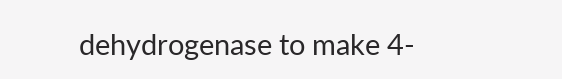dehydrogenase to make 4-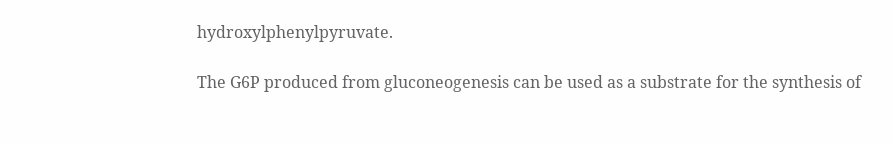hydroxylphenylpyruvate.

The G6P produced from gluconeogenesis can be used as a substrate for the synthesis of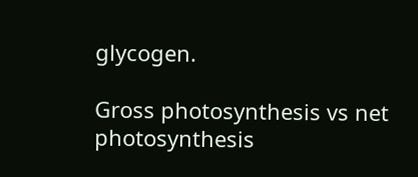glycogen.

Gross photosynthesis vs net photosynthesis